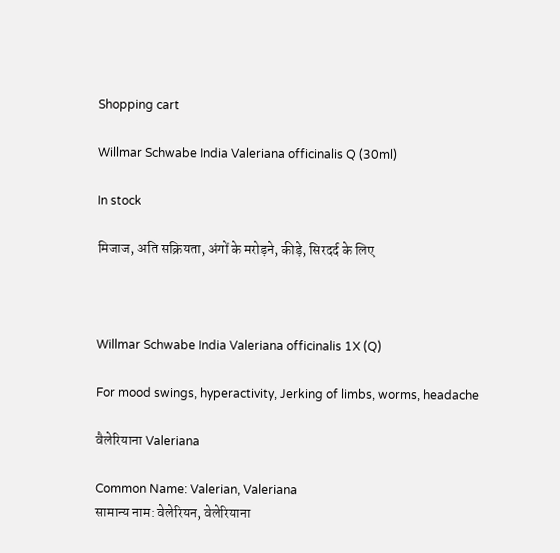Shopping cart

Willmar Schwabe India Valeriana officinalis Q (30ml)

In stock

मिजाज, अति सक्रियता, अंगों के मरोड़ने, कीड़े, सिरदर्द के लिए



Willmar Schwabe India Valeriana officinalis 1X (Q)

For mood swings, hyperactivity, Jerking of limbs, worms, headache

वैलेरियाना Valeriana

Common Name: Valerian, Valeriana
सामान्य नाम: वेलेरियन, वेलेरियाना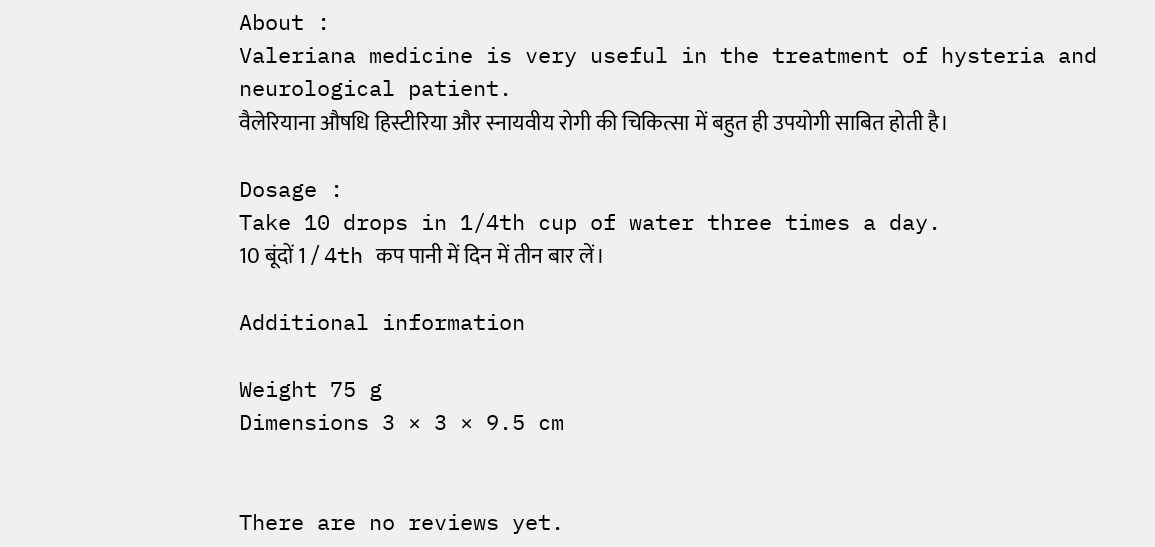About :
Valeriana medicine is very useful in the treatment of hysteria and neurological patient.
वैलेरियाना औषधि हिस्टीरिया और स्नायवीय रोगी की चिकित्सा में बहुत ही उपयोगी साबित होती है।

Dosage :
Take 10 drops in 1/4th cup of water three times a day.
10 बूंदों 1 / 4th कप पानी में दिन में तीन बार लें।

Additional information

Weight 75 g
Dimensions 3 × 3 × 9.5 cm


There are no reviews yet.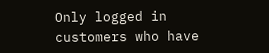Only logged in customers who have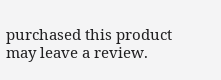purchased this product may leave a review.